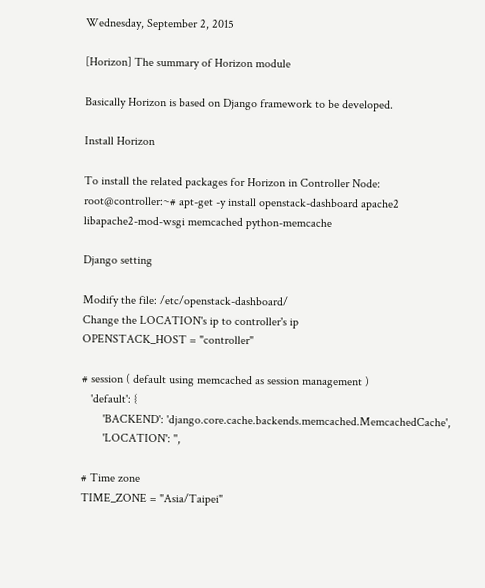Wednesday, September 2, 2015

[Horizon] The summary of Horizon module

Basically Horizon is based on Django framework to be developed.

Install Horizon

To install the related packages for Horizon in Controller Node:
root@controller:~# apt-get -y install openstack-dashboard apache2 libapache2-mod-wsgi memcached python-memcache

Django setting

Modify the file: /etc/openstack-dashboard/
Change the LOCATION's ip to controller's ip
OPENSTACK_HOST = "controller"

# session ( default using memcached as session management )
   'default': {
       'BACKEND': 'django.core.cache.backends.memcached.MemcachedCache',
       'LOCATION': '',

# Time zone
TIME_ZONE = "Asia/Taipei"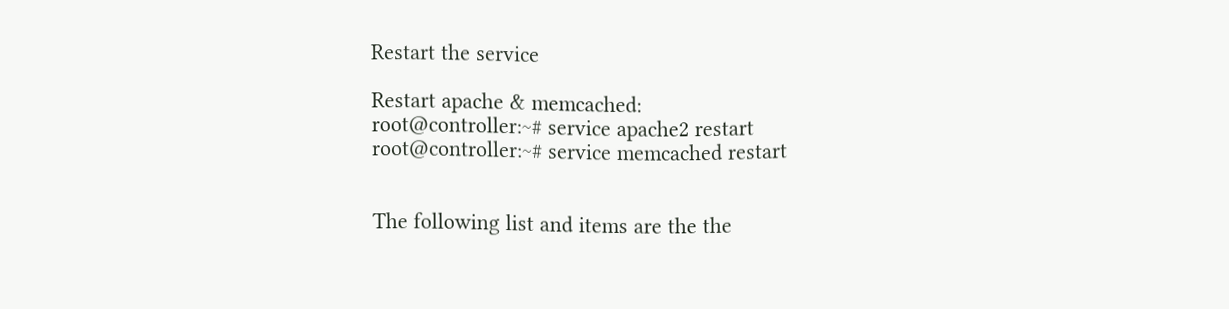Restart the service

Restart apache & memcached:
root@controller:~# service apache2 restart
root@controller:~# service memcached restart


The following list and items are the the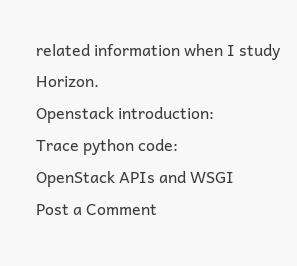related information when I study Horizon.
Openstack introduction:
Trace python code:
OpenStack APIs and WSGI
Post a Comment